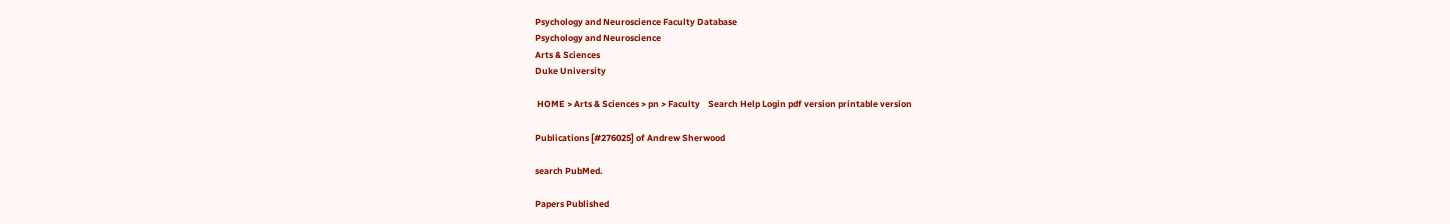Psychology and Neuroscience Faculty Database
Psychology and Neuroscience
Arts & Sciences
Duke University

 HOME > Arts & Sciences > pn > Faculty    Search Help Login pdf version printable version

Publications [#276025] of Andrew Sherwood

search PubMed.

Papers Published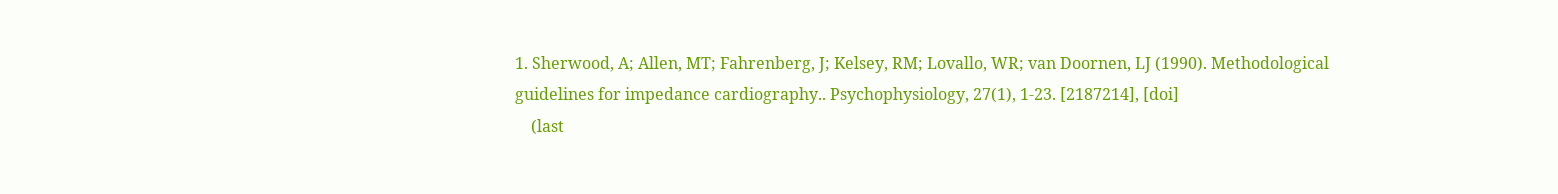1. Sherwood, A; Allen, MT; Fahrenberg, J; Kelsey, RM; Lovallo, WR; van Doornen, LJ (1990). Methodological guidelines for impedance cardiography.. Psychophysiology, 27(1), 1-23. [2187214], [doi]
    (last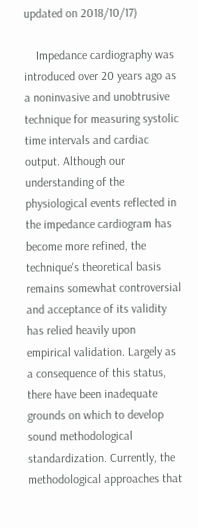updated on 2018/10/17)

    Impedance cardiography was introduced over 20 years ago as a noninvasive and unobtrusive technique for measuring systolic time intervals and cardiac output. Although our understanding of the physiological events reflected in the impedance cardiogram has become more refined, the technique's theoretical basis remains somewhat controversial and acceptance of its validity has relied heavily upon empirical validation. Largely as a consequence of this status, there have been inadequate grounds on which to develop sound methodological standardization. Currently, the methodological approaches that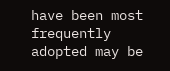have been most frequently adopted may be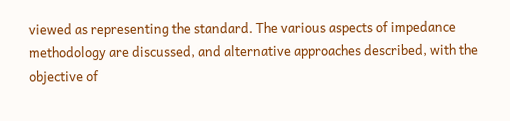viewed as representing the standard. The various aspects of impedance methodology are discussed, and alternative approaches described, with the objective of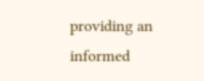providing an informed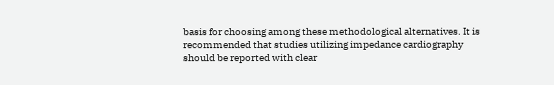basis for choosing among these methodological alternatives. It is recommended that studies utilizing impedance cardiography should be reported with clear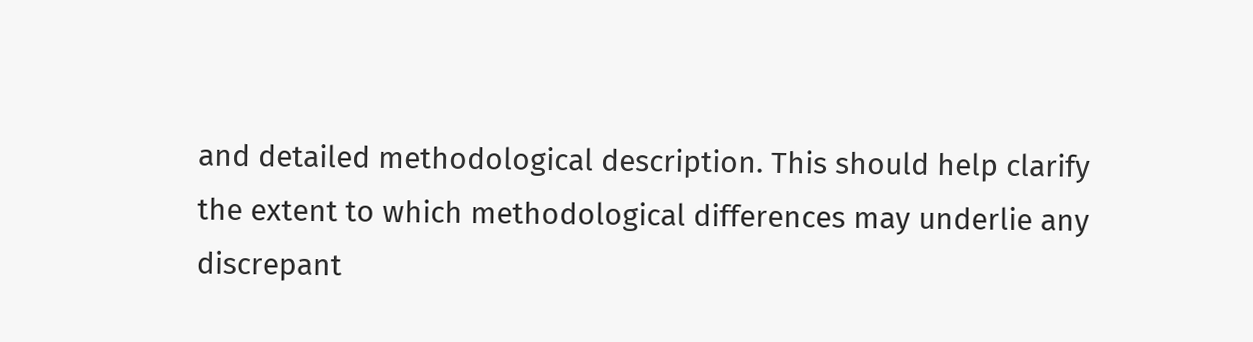and detailed methodological description. This should help clarify the extent to which methodological differences may underlie any discrepant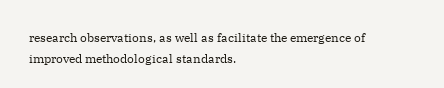research observations, as well as facilitate the emergence of improved methodological standards.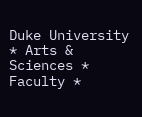Duke University * Arts & Sciences * Faculty *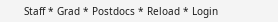Staff * Grad * Postdocs * Reload * Login